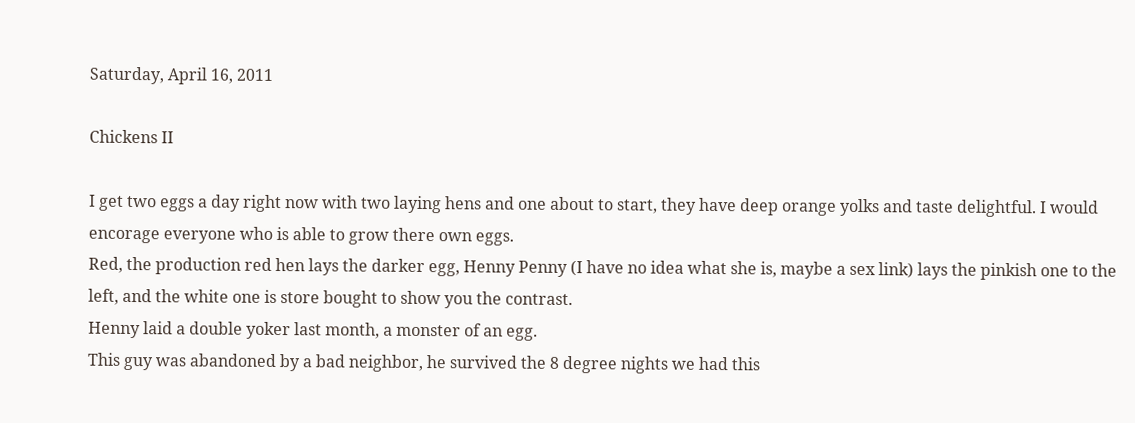Saturday, April 16, 2011

Chickens II

I get two eggs a day right now with two laying hens and one about to start, they have deep orange yolks and taste delightful. I would encorage everyone who is able to grow there own eggs.
Red, the production red hen lays the darker egg, Henny Penny (I have no idea what she is, maybe a sex link) lays the pinkish one to the left, and the white one is store bought to show you the contrast.
Henny laid a double yoker last month, a monster of an egg.
This guy was abandoned by a bad neighbor, he survived the 8 degree nights we had this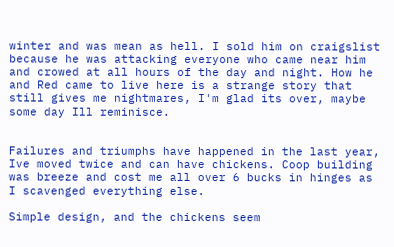winter and was mean as hell. I sold him on craigslist because he was attacking everyone who came near him and crowed at all hours of the day and night. How he and Red came to live here is a strange story that still gives me nightmares, I'm glad its over, maybe some day Ill reminisce.


Failures and triumphs have happened in the last year, Ive moved twice and can have chickens. Coop building was breeze and cost me all over 6 bucks in hinges as I scavenged everything else.

Simple design, and the chickens seem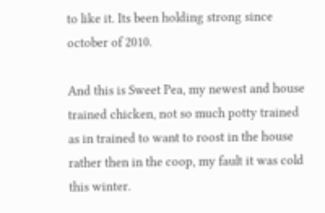to like it. Its been holding strong since october of 2010.

And this is Sweet Pea, my newest and house trained chicken, not so much potty trained as in trained to want to roost in the house rather then in the coop, my fault it was cold this winter.